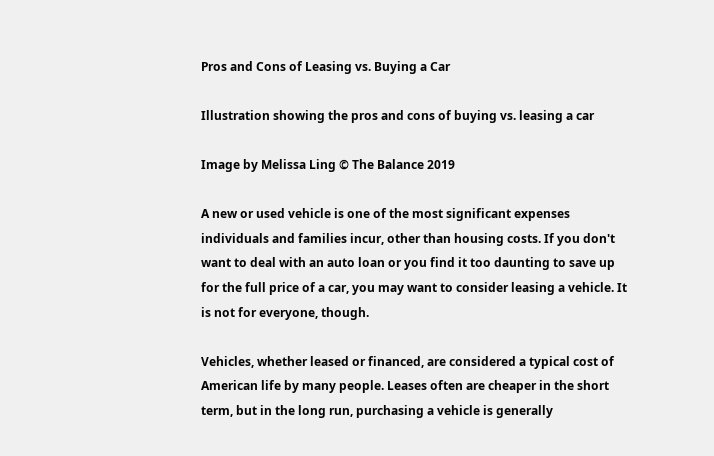Pros and Cons of Leasing vs. Buying a Car

Illustration showing the pros and cons of buying vs. leasing a car

Image by Melissa Ling © The Balance 2019

A new or used vehicle is one of the most significant expenses individuals and families incur, other than housing costs. If you don't want to deal with an auto loan or you find it too daunting to save up for the full price of a car, you may want to consider leasing a vehicle. It is not for everyone, though.

Vehicles, whether leased or financed, are considered a typical cost of American life by many people. Leases often are cheaper in the short term, but in the long run, purchasing a vehicle is generally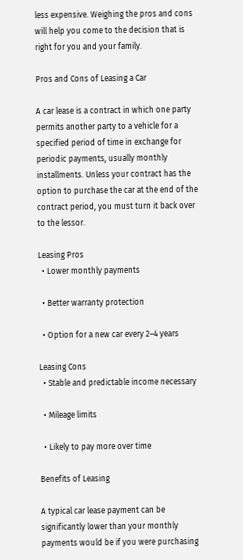less expensive. Weighing the pros and cons will help you come to the decision that is right for you and your family.

Pros and Cons of Leasing a Car

A car lease is a contract in which one party permits another party to a vehicle for a specified period of time in exchange for periodic payments, usually monthly installments. Unless your contract has the option to purchase the car at the end of the contract period, you must turn it back over to the lessor.

Leasing Pros
  • Lower monthly payments

  • Better warranty protection

  • Option for a new car every 2–4 years

Leasing Cons
  • Stable and predictable income necessary

  • Mileage limits

  • Likely to pay more over time

Benefits of Leasing

A typical car lease payment can be significantly lower than your monthly payments would be if you were purchasing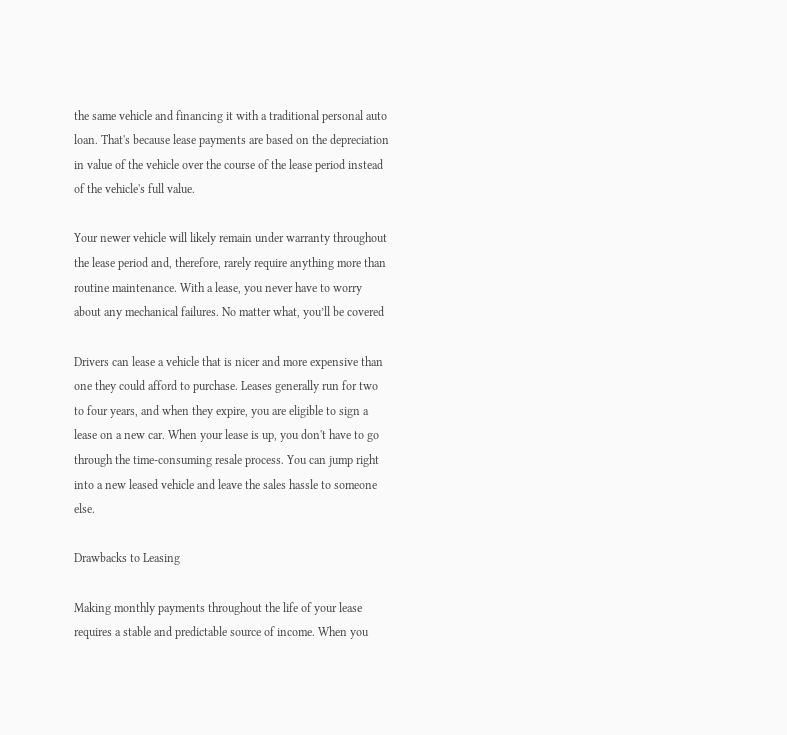the same vehicle and financing it with a traditional personal auto loan. That's because lease payments are based on the depreciation in value of the vehicle over the course of the lease period instead of the vehicle's full value.

Your newer vehicle will likely remain under warranty throughout the lease period and, therefore, rarely require anything more than routine maintenance. With a lease, you never have to worry about any mechanical failures. No matter what, you’ll be covered

Drivers can lease a vehicle that is nicer and more expensive than one they could afford to purchase. Leases generally run for two to four years, and when they expire, you are eligible to sign a lease on a new car. When your lease is up, you don't have to go through the time-consuming resale process. You can jump right into a new leased vehicle and leave the sales hassle to someone else.

Drawbacks to Leasing

Making monthly payments throughout the life of your lease requires a stable and predictable source of income. When you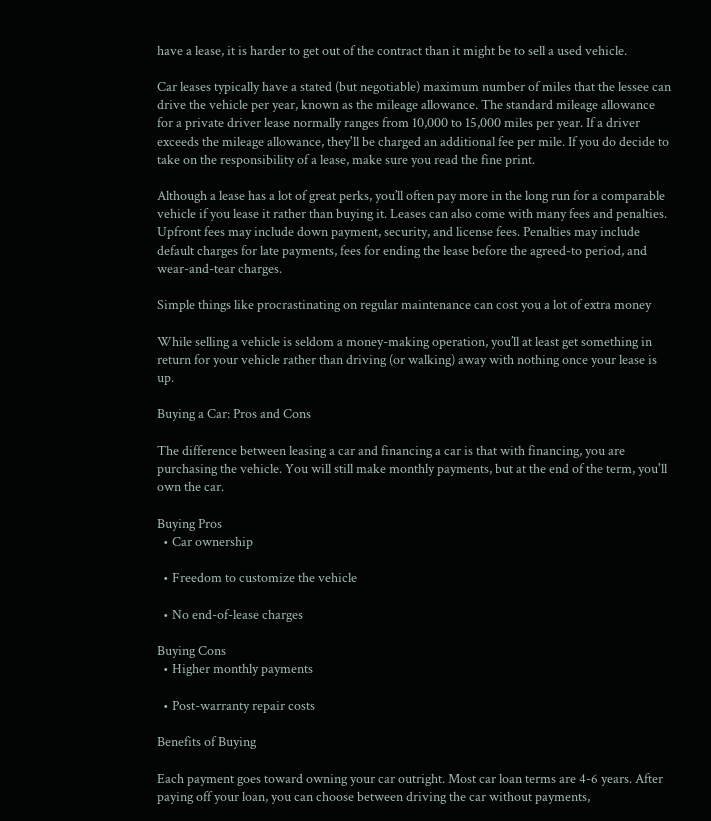have a lease, it is harder to get out of the contract than it might be to sell a used vehicle.

Car leases typically have a stated (but negotiable) maximum number of miles that the lessee can drive the vehicle per year, known as the mileage allowance. The standard mileage allowance for a private driver lease normally ranges from 10,000 to 15,000 miles per year. If a driver exceeds the mileage allowance, they'll be charged an additional fee per mile. If you do decide to take on the responsibility of a lease, make sure you read the fine print.

Although a lease has a lot of great perks, you’ll often pay more in the long run for a comparable vehicle if you lease it rather than buying it. Leases can also come with many fees and penalties. Upfront fees may include down payment, security, and license fees. Penalties may include default charges for late payments, fees for ending the lease before the agreed-to period, and wear-and-tear charges.

Simple things like procrastinating on regular maintenance can cost you a lot of extra money

While selling a vehicle is seldom a money-making operation, you’ll at least get something in return for your vehicle rather than driving (or walking) away with nothing once your lease is up.

Buying a Car: Pros and Cons

The difference between leasing a car and financing a car is that with financing, you are purchasing the vehicle. You will still make monthly payments, but at the end of the term, you'll own the car.

Buying Pros
  • Car ownership

  • Freedom to customize the vehicle

  • No end-of-lease charges

Buying Cons
  • Higher monthly payments

  • Post-warranty repair costs

Benefits of Buying

Each payment goes toward owning your car outright. Most car loan terms are 4-6 years. After paying off your loan, you can choose between driving the car without payments,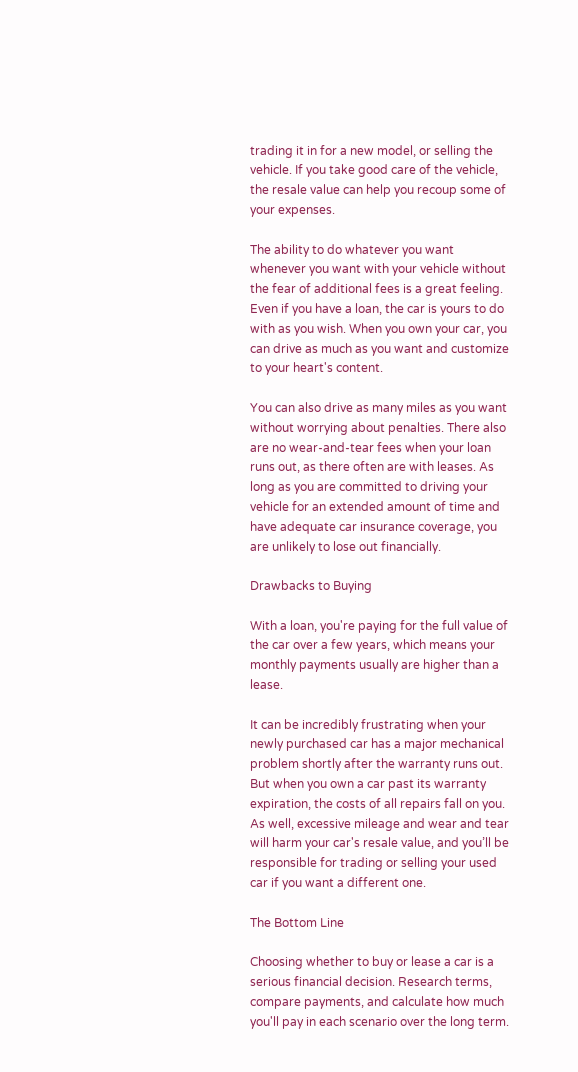trading it in for a new model, or selling the vehicle. If you take good care of the vehicle, the resale value can help you recoup some of your expenses.

The ability to do whatever you want whenever you want with your vehicle without the fear of additional fees is a great feeling. Even if you have a loan, the car is yours to do with as you wish. When you own your car, you can drive as much as you want and customize to your heart's content.

You can also drive as many miles as you want without worrying about penalties. There also are no wear-and-tear fees when your loan runs out, as there often are with leases. As long as you are committed to driving your vehicle for an extended amount of time and have adequate car insurance coverage, you are unlikely to lose out financially.

Drawbacks to Buying

With a loan, you're paying for the full value of the car over a few years, which means your monthly payments usually are higher than a lease.

It can be incredibly frustrating when your newly purchased car has a major mechanical problem shortly after the warranty runs out. But when you own a car past its warranty expiration, the costs of all repairs fall on you. As well, excessive mileage and wear and tear will harm your car's resale value, and you’ll be responsible for trading or selling your used car if you want a different one.

The Bottom Line

Choosing whether to buy or lease a car is a serious financial decision. Research terms, compare payments, and calculate how much you'll pay in each scenario over the long term.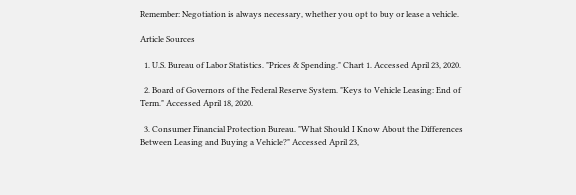Remember: Negotiation is always necessary, whether you opt to buy or lease a vehicle.

Article Sources

  1. U.S. Bureau of Labor Statistics. "Prices & Spending." Chart 1. Accessed April 23, 2020.

  2. Board of Governors of the Federal Reserve System. "Keys to Vehicle Leasing: End of Term." Accessed April 18, 2020.

  3. Consumer Financial Protection Bureau. "What Should I Know About the Differences Between Leasing and Buying a Vehicle?" Accessed April 23,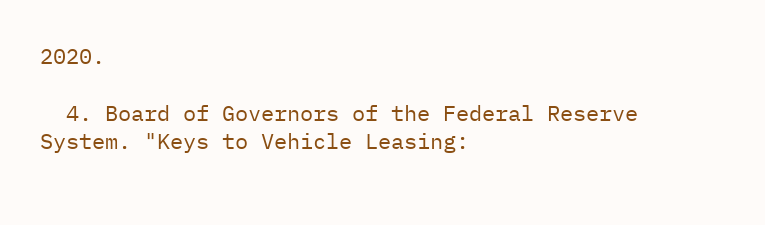2020.

  4. Board of Governors of the Federal Reserve System. "Keys to Vehicle Leasing: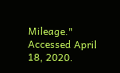Mileage." Accessed April 18, 2020.